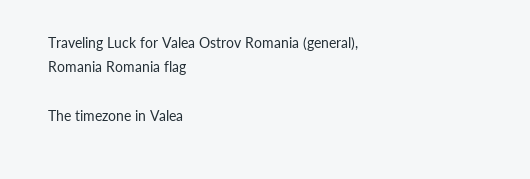Traveling Luck for Valea Ostrov Romania (general), Romania Romania flag

The timezone in Valea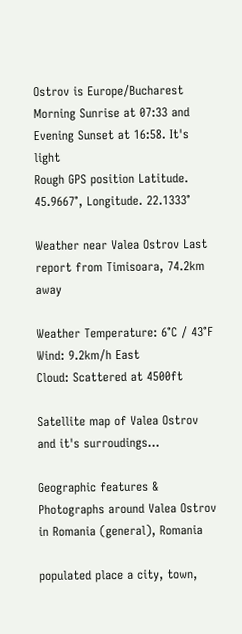Ostrov is Europe/Bucharest
Morning Sunrise at 07:33 and Evening Sunset at 16:58. It's light
Rough GPS position Latitude. 45.9667°, Longitude. 22.1333°

Weather near Valea Ostrov Last report from Timisoara, 74.2km away

Weather Temperature: 6°C / 43°F
Wind: 9.2km/h East
Cloud: Scattered at 4500ft

Satellite map of Valea Ostrov and it's surroudings...

Geographic features & Photographs around Valea Ostrov in Romania (general), Romania

populated place a city, town,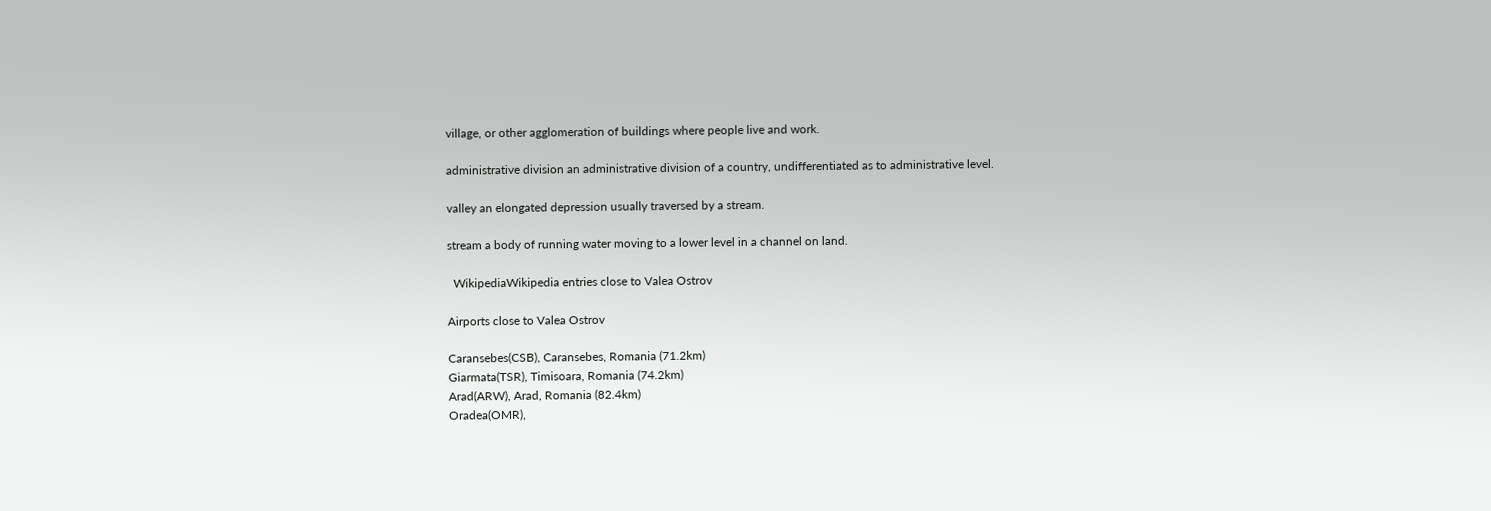village, or other agglomeration of buildings where people live and work.

administrative division an administrative division of a country, undifferentiated as to administrative level.

valley an elongated depression usually traversed by a stream.

stream a body of running water moving to a lower level in a channel on land.

  WikipediaWikipedia entries close to Valea Ostrov

Airports close to Valea Ostrov

Caransebes(CSB), Caransebes, Romania (71.2km)
Giarmata(TSR), Timisoara, Romania (74.2km)
Arad(ARW), Arad, Romania (82.4km)
Oradea(OMR),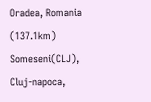Oradea, Romania (137.1km)
Someseni(CLJ), Cluj-napoca,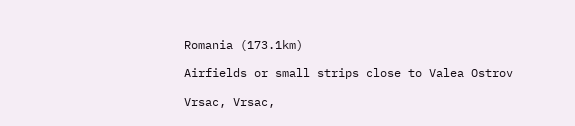Romania (173.1km)

Airfields or small strips close to Valea Ostrov

Vrsac, Vrsac,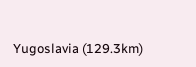Yugoslavia (129.3km)